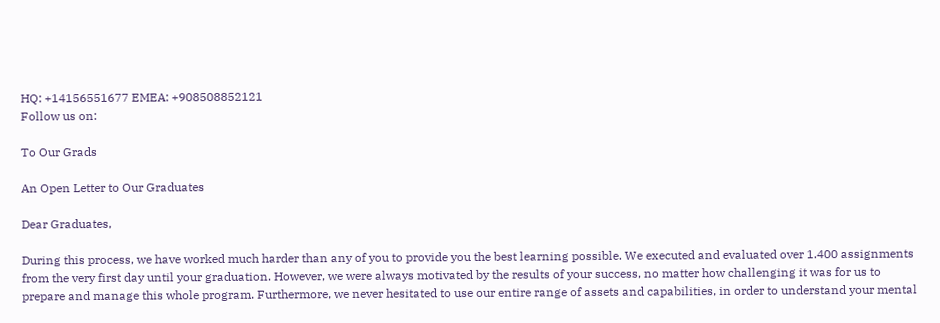HQ: +14156551677 EMEA: +908508852121
Follow us on:

To Our Grads

An Open Letter to Our Graduates

Dear Graduates,

During this process, we have worked much harder than any of you to provide you the best learning possible. We executed and evaluated over 1.400 assignments from the very first day until your graduation. However, we were always motivated by the results of your success, no matter how challenging it was for us to prepare and manage this whole program. Furthermore, we never hesitated to use our entire range of assets and capabilities, in order to understand your mental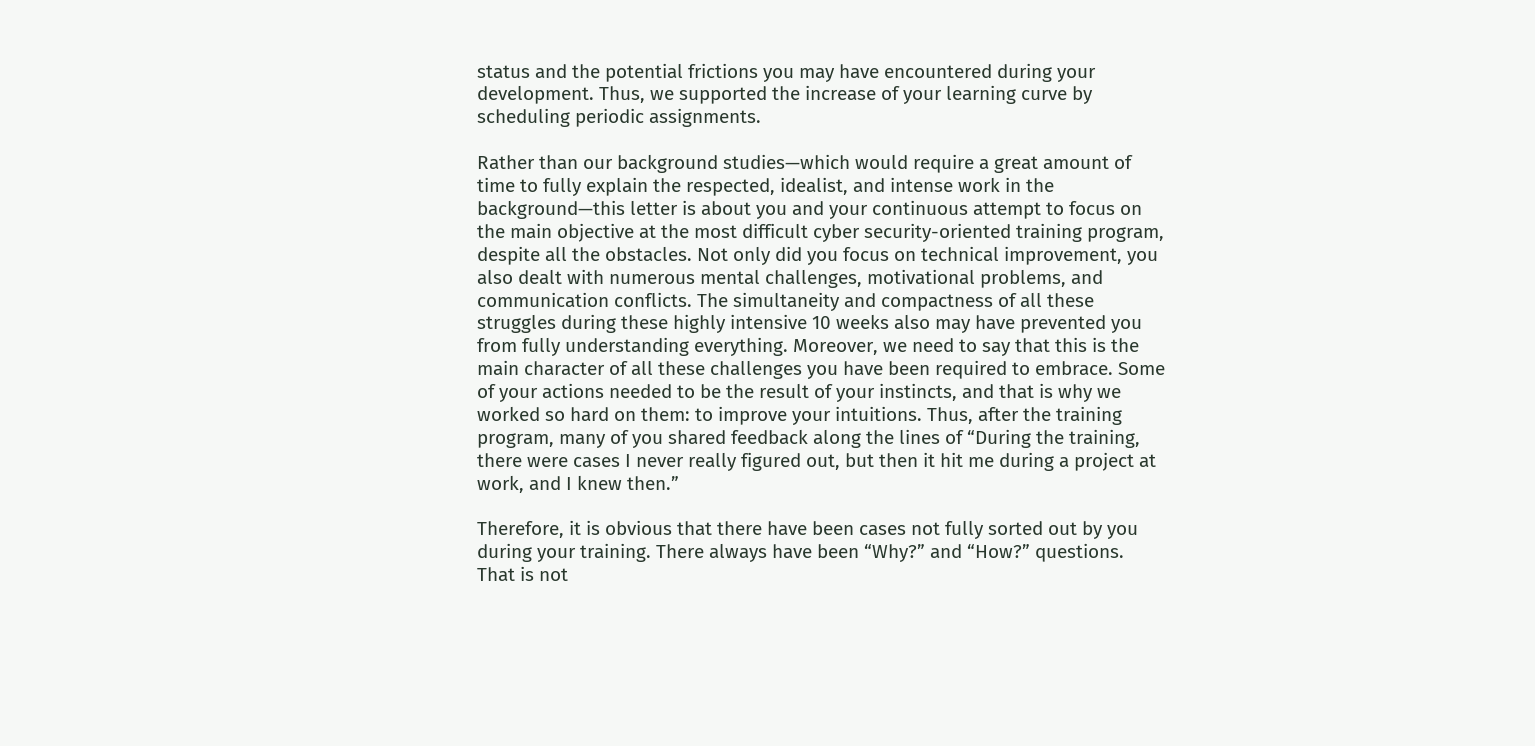status and the potential frictions you may have encountered during your development. Thus, we supported the increase of your learning curve by scheduling periodic assignments.

Rather than our background studies—which would require a great amount of time to fully explain the respected, idealist, and intense work in the background—this letter is about you and your continuous attempt to focus on the main objective at the most difficult cyber security-oriented training program, despite all the obstacles. Not only did you focus on technical improvement, you also dealt with numerous mental challenges, motivational problems, and communication conflicts. The simultaneity and compactness of all these struggles during these highly intensive 10 weeks also may have prevented you from fully understanding everything. Moreover, we need to say that this is the main character of all these challenges you have been required to embrace. Some of your actions needed to be the result of your instincts, and that is why we worked so hard on them: to improve your intuitions. Thus, after the training program, many of you shared feedback along the lines of “During the training, there were cases I never really figured out, but then it hit me during a project at work, and I knew then.”

Therefore, it is obvious that there have been cases not fully sorted out by you during your training. There always have been “Why?” and “How?” questions. That is not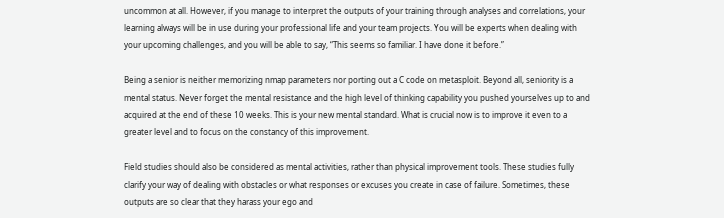uncommon at all. However, if you manage to interpret the outputs of your training through analyses and correlations, your learning always will be in use during your professional life and your team projects. You will be experts when dealing with your upcoming challenges, and you will be able to say, “This seems so familiar. I have done it before.”

Being a senior is neither memorizing nmap parameters nor porting out a C code on metasploit. Beyond all, seniority is a mental status. Never forget the mental resistance and the high level of thinking capability you pushed yourselves up to and acquired at the end of these 10 weeks. This is your new mental standard. What is crucial now is to improve it even to a greater level and to focus on the constancy of this improvement.

Field studies should also be considered as mental activities, rather than physical improvement tools. These studies fully clarify your way of dealing with obstacles or what responses or excuses you create in case of failure. Sometimes, these outputs are so clear that they harass your ego and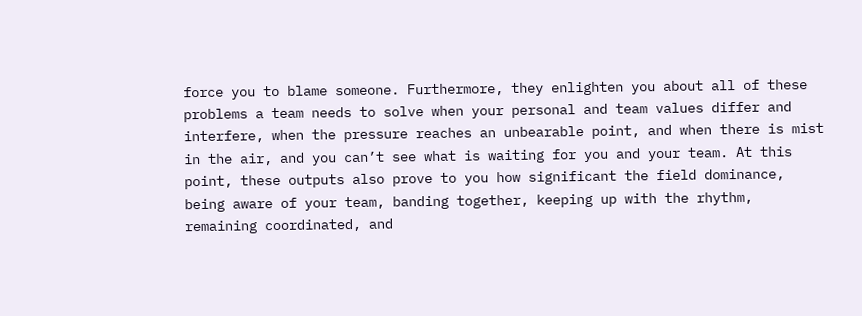force you to blame someone. Furthermore, they enlighten you about all of these problems a team needs to solve when your personal and team values differ and interfere, when the pressure reaches an unbearable point, and when there is mist in the air, and you can’t see what is waiting for you and your team. At this point, these outputs also prove to you how significant the field dominance, being aware of your team, banding together, keeping up with the rhythm, remaining coordinated, and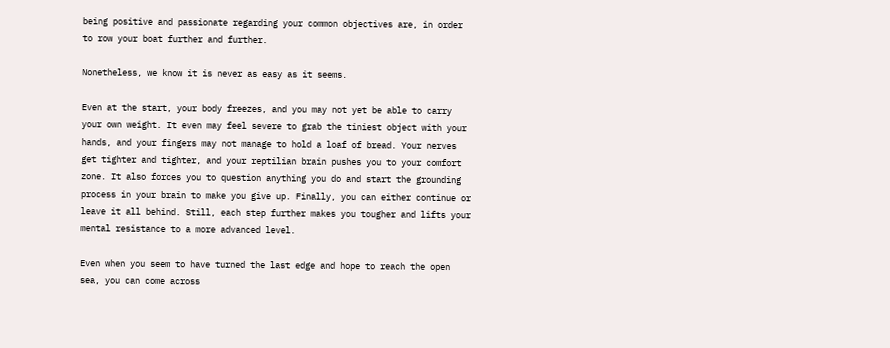being positive and passionate regarding your common objectives are, in order to row your boat further and further.

Nonetheless, we know it is never as easy as it seems.

Even at the start, your body freezes, and you may not yet be able to carry your own weight. It even may feel severe to grab the tiniest object with your hands, and your fingers may not manage to hold a loaf of bread. Your nerves get tighter and tighter, and your reptilian brain pushes you to your comfort zone. It also forces you to question anything you do and start the grounding process in your brain to make you give up. Finally, you can either continue or leave it all behind. Still, each step further makes you tougher and lifts your mental resistance to a more advanced level.

Even when you seem to have turned the last edge and hope to reach the open sea, you can come across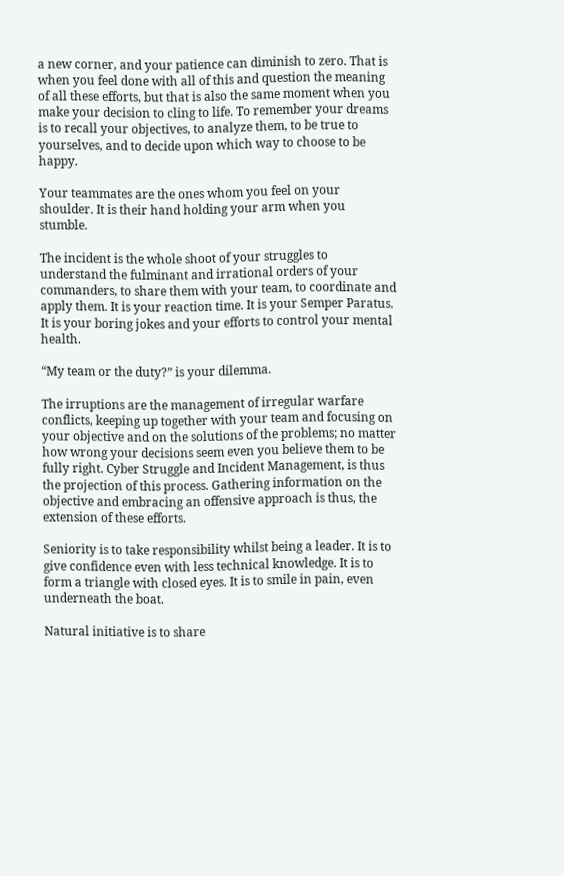a new corner, and your patience can diminish to zero. That is when you feel done with all of this and question the meaning of all these efforts, but that is also the same moment when you make your decision to cling to life. To remember your dreams is to recall your objectives, to analyze them, to be true to yourselves, and to decide upon which way to choose to be happy.

Your teammates are the ones whom you feel on your shoulder. It is their hand holding your arm when you stumble.

The incident is the whole shoot of your struggles to understand the fulminant and irrational orders of your commanders, to share them with your team, to coordinate and apply them. It is your reaction time. It is your Semper Paratus. It is your boring jokes and your efforts to control your mental health.

“My team or the duty?” is your dilemma.

The irruptions are the management of irregular warfare conflicts, keeping up together with your team and focusing on your objective and on the solutions of the problems; no matter how wrong your decisions seem even you believe them to be fully right. Cyber Struggle and Incident Management, is thus the projection of this process. Gathering information on the objective and embracing an offensive approach is thus, the extension of these efforts.

Seniority is to take responsibility whilst being a leader. It is to give confidence even with less technical knowledge. It is to form a triangle with closed eyes. It is to smile in pain, even underneath the boat.

Natural initiative is to share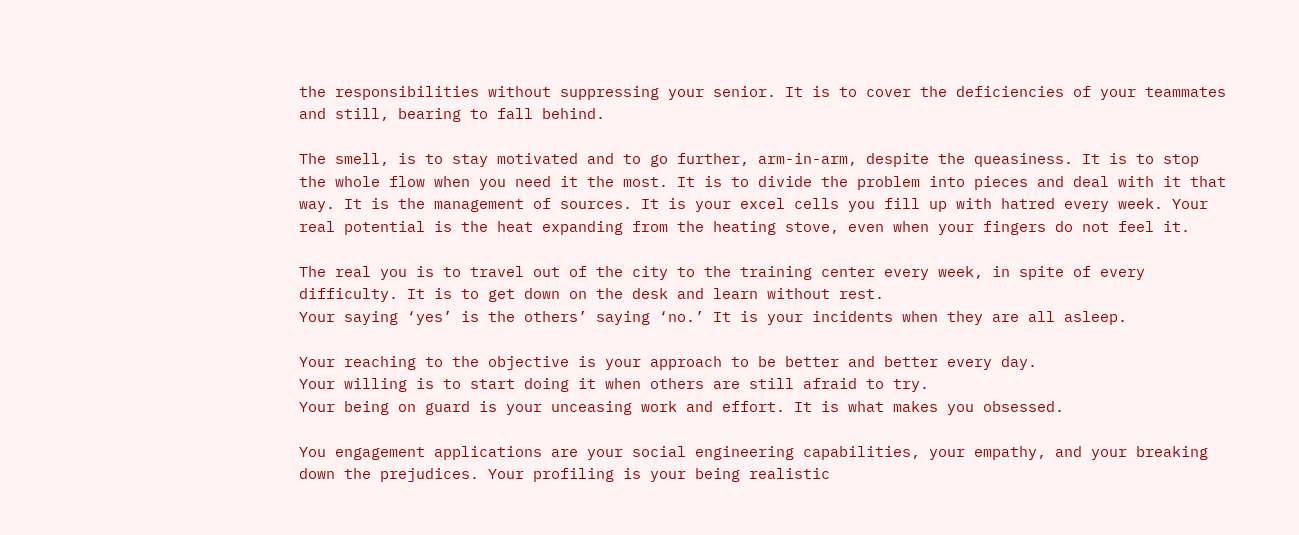the responsibilities without suppressing your senior. It is to cover the deficiencies of your teammates and still, bearing to fall behind.

The smell, is to stay motivated and to go further, arm-in-arm, despite the queasiness. It is to stop the whole flow when you need it the most. It is to divide the problem into pieces and deal with it that way. It is the management of sources. It is your excel cells you fill up with hatred every week. Your real potential is the heat expanding from the heating stove, even when your fingers do not feel it.

The real you is to travel out of the city to the training center every week, in spite of every difficulty. It is to get down on the desk and learn without rest.
Your saying ‘yes’ is the others’ saying ‘no.’ It is your incidents when they are all asleep.

Your reaching to the objective is your approach to be better and better every day.
Your willing is to start doing it when others are still afraid to try.
Your being on guard is your unceasing work and effort. It is what makes you obsessed.

You engagement applications are your social engineering capabilities, your empathy, and your breaking down the prejudices. Your profiling is your being realistic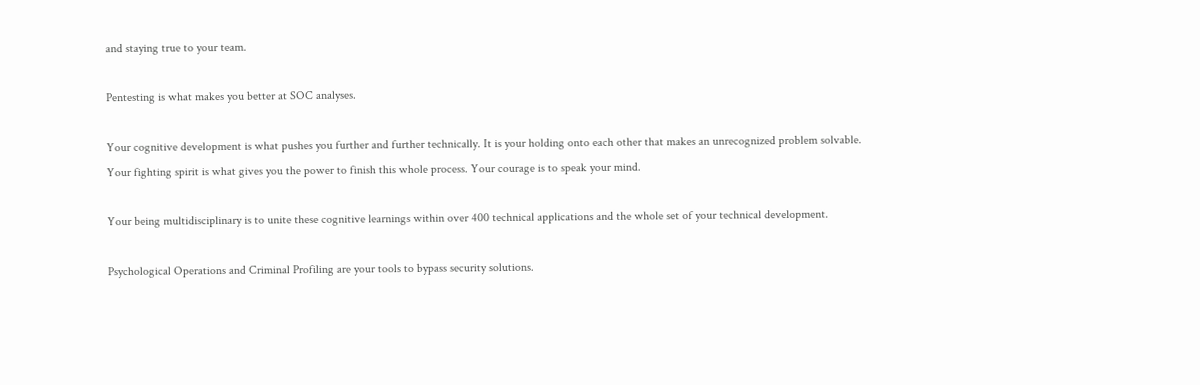and staying true to your team.

Pentesting is what makes you better at SOC analyses.

Your cognitive development is what pushes you further and further technically. It is your holding onto each other that makes an unrecognized problem solvable.
Your fighting spirit is what gives you the power to finish this whole process. Your courage is to speak your mind.

Your being multidisciplinary is to unite these cognitive learnings within over 400 technical applications and the whole set of your technical development.

Psychological Operations and Criminal Profiling are your tools to bypass security solutions.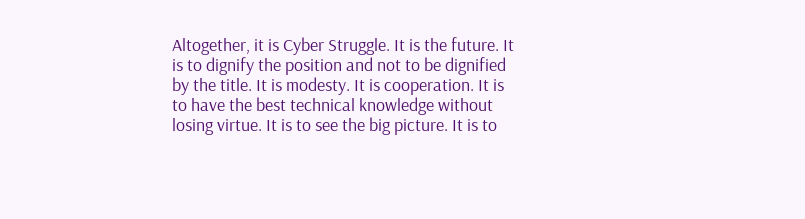Altogether, it is Cyber Struggle. It is the future. It is to dignify the position and not to be dignified by the title. It is modesty. It is cooperation. It is to have the best technical knowledge without losing virtue. It is to see the big picture. It is to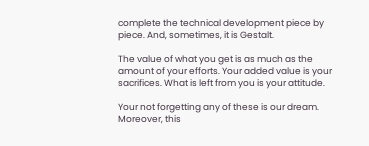complete the technical development piece by piece. And, sometimes, it is Gestalt.

The value of what you get is as much as the amount of your efforts. Your added value is your sacrifices. What is left from you is your attitude.

Your not forgetting any of these is our dream. Moreover, this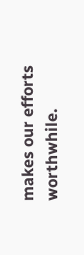makes our efforts worthwhile.